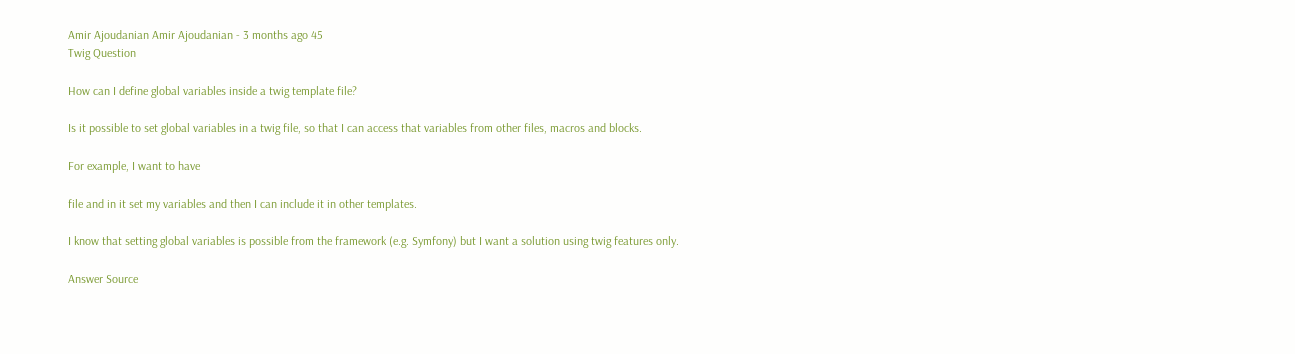Amir Ajoudanian Amir Ajoudanian - 3 months ago 45
Twig Question

How can I define global variables inside a twig template file?

Is it possible to set global variables in a twig file, so that I can access that variables from other files, macros and blocks.

For example, I want to have

file and in it set my variables and then I can include it in other templates.

I know that setting global variables is possible from the framework (e.g. Symfony) but I want a solution using twig features only.

Answer Source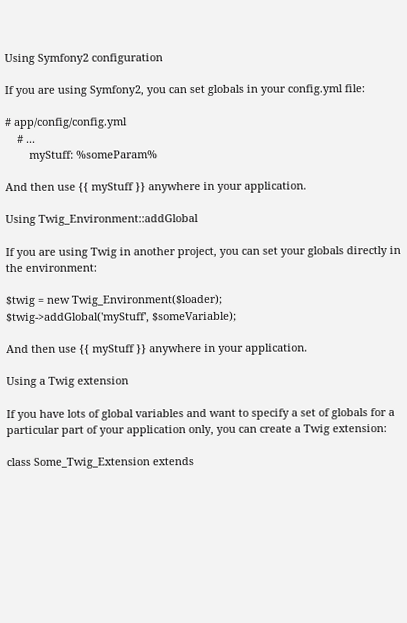Using Symfony2 configuration

If you are using Symfony2, you can set globals in your config.yml file:

# app/config/config.yml
    # ...
        myStuff: %someParam%

And then use {{ myStuff }} anywhere in your application.

Using Twig_Environment::addGlobal

If you are using Twig in another project, you can set your globals directly in the environment:

$twig = new Twig_Environment($loader);
$twig->addGlobal('myStuff', $someVariable);

And then use {{ myStuff }} anywhere in your application.

Using a Twig extension

If you have lots of global variables and want to specify a set of globals for a particular part of your application only, you can create a Twig extension:

class Some_Twig_Extension extends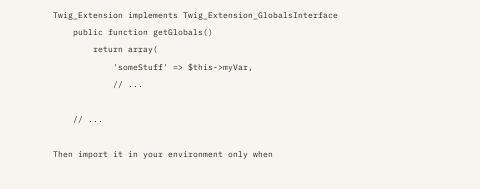Twig_Extension implements Twig_Extension_GlobalsInterface
    public function getGlobals()
        return array(
            'someStuff' => $this->myVar,
            // ...

    // ...

Then import it in your environment only when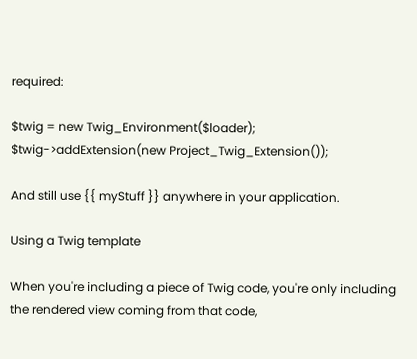required:

$twig = new Twig_Environment($loader);
$twig->addExtension(new Project_Twig_Extension());

And still use {{ myStuff }} anywhere in your application.

Using a Twig template

When you're including a piece of Twig code, you're only including the rendered view coming from that code,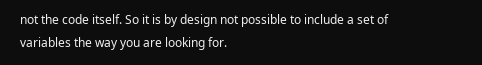not the code itself. So it is by design not possible to include a set of variables the way you are looking for.